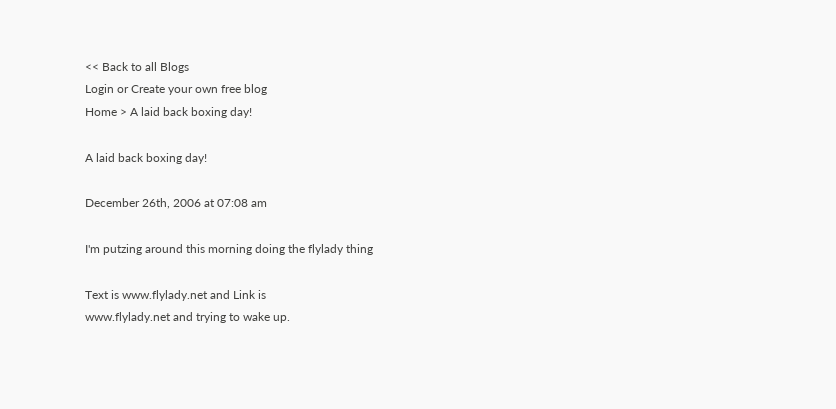<< Back to all Blogs
Login or Create your own free blog
Home > A laid back boxing day!

A laid back boxing day!

December 26th, 2006 at 07:08 am

I'm putzing around this morning doing the flylady thing

Text is www.flylady.net and Link is
www.flylady.net and trying to wake up.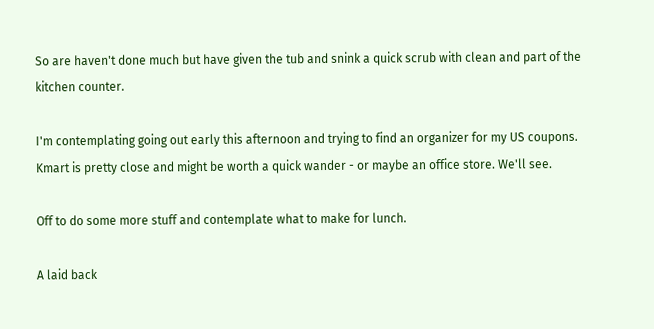So are haven't done much but have given the tub and snink a quick scrub with clean and part of the kitchen counter.

I'm contemplating going out early this afternoon and trying to find an organizer for my US coupons. Kmart is pretty close and might be worth a quick wander - or maybe an office store. We'll see.

Off to do some more stuff and contemplate what to make for lunch.

A laid back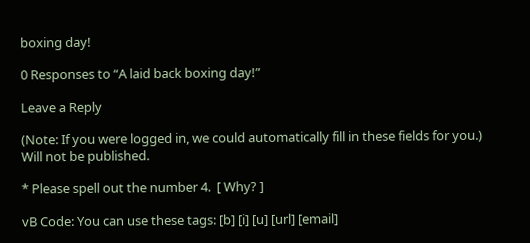boxing day!

0 Responses to “A laid back boxing day!”

Leave a Reply

(Note: If you were logged in, we could automatically fill in these fields for you.)
Will not be published.

* Please spell out the number 4.  [ Why? ]

vB Code: You can use these tags: [b] [i] [u] [url] [email]